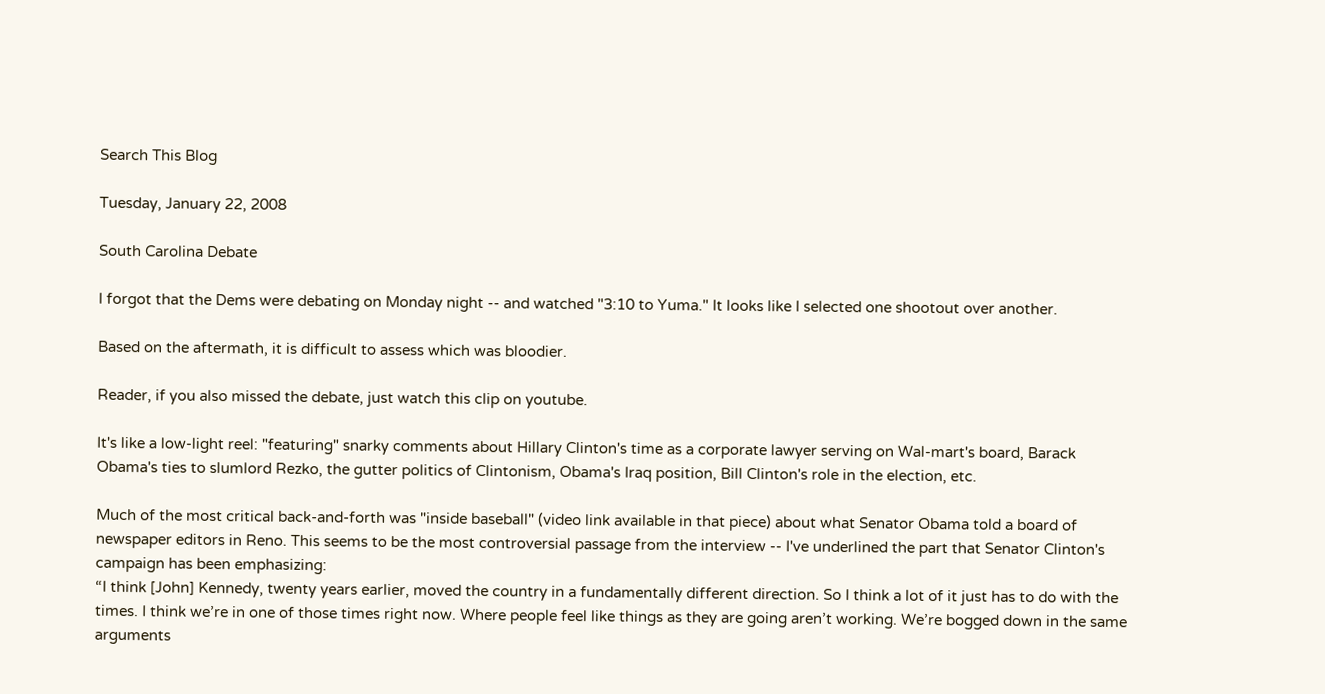Search This Blog

Tuesday, January 22, 2008

South Carolina Debate

I forgot that the Dems were debating on Monday night -- and watched "3:10 to Yuma." It looks like I selected one shootout over another.

Based on the aftermath, it is difficult to assess which was bloodier.

Reader, if you also missed the debate, just watch this clip on youtube.

It's like a low-light reel: "featuring" snarky comments about Hillary Clinton's time as a corporate lawyer serving on Wal-mart's board, Barack Obama's ties to slumlord Rezko, the gutter politics of Clintonism, Obama's Iraq position, Bill Clinton's role in the election, etc.

Much of the most critical back-and-forth was "inside baseball" (video link available in that piece) about what Senator Obama told a board of newspaper editors in Reno. This seems to be the most controversial passage from the interview -- I've underlined the part that Senator Clinton's campaign has been emphasizing:
“I think [John] Kennedy, twenty years earlier, moved the country in a fundamentally different direction. So I think a lot of it just has to do with the times. I think we’re in one of those times right now. Where people feel like things as they are going aren’t working. We’re bogged down in the same arguments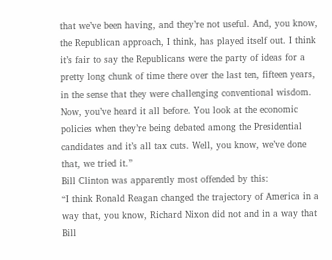that we’ve been having, and they’re not useful. And, you know, the Republican approach, I think, has played itself out. I think it’s fair to say the Republicans were the party of ideas for a pretty long chunk of time there over the last ten, fifteen years, in the sense that they were challenging conventional wisdom. Now, you’ve heard it all before. You look at the economic policies when they’re being debated among the Presidential candidates and it’s all tax cuts. Well, you know, we’ve done that, we tried it.”
Bill Clinton was apparently most offended by this:
“I think Ronald Reagan changed the trajectory of America in a way that, you know, Richard Nixon did not and in a way that Bill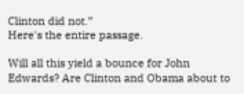Clinton did not.”
Here's the entire passage.

Will all this yield a bounce for John Edwards? Are Clinton and Obama about to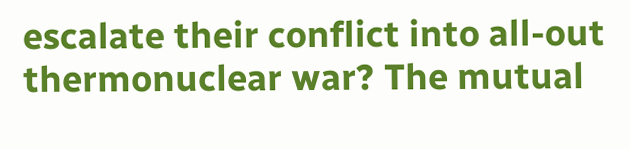escalate their conflict into all-out thermonuclear war? The mutual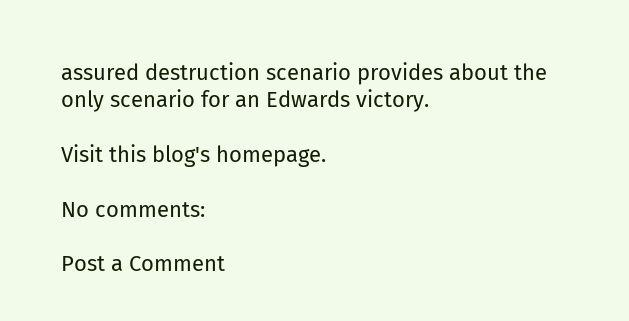assured destruction scenario provides about the only scenario for an Edwards victory.

Visit this blog's homepage.

No comments:

Post a Comment